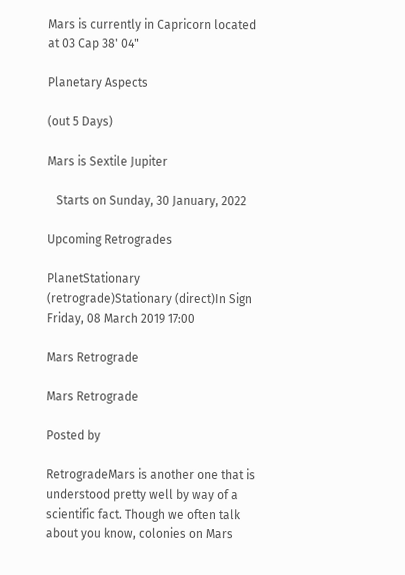Mars is currently in Capricorn located at 03 Cap 38' 04"

Planetary Aspects

(out 5 Days)

Mars is Sextile Jupiter

   Starts on Sunday, 30 January, 2022

Upcoming Retrogrades

PlanetStationary (retrograde)Stationary (direct)In Sign
Friday, 08 March 2019 17:00

Mars Retrograde

Mars Retrograde

Posted by

RetrogradeMars is another one that is understood pretty well by way of a scientific fact. Though we often talk about you know, colonies on Mars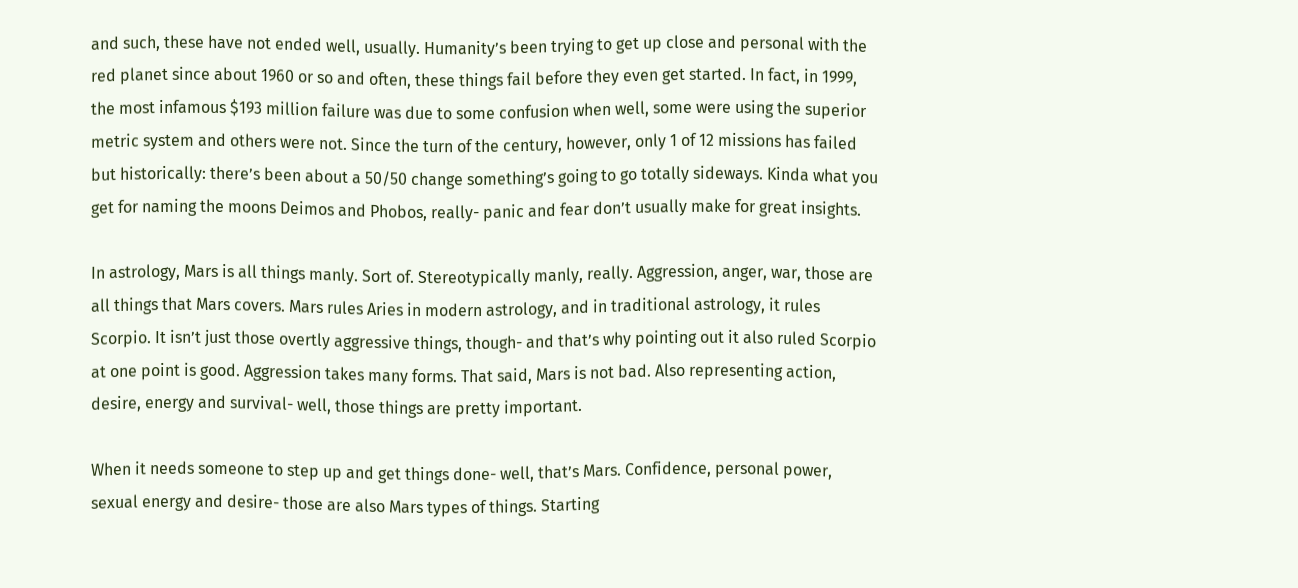and such, these have not ended well, usually. Humanity’s been trying to get up close and personal with the red planet since about 1960 or so and often, these things fail before they even get started. In fact, in 1999, the most infamous $193 million failure was due to some confusion when well, some were using the superior metric system and others were not. Since the turn of the century, however, only 1 of 12 missions has failed but historically: there’s been about a 50/50 change something’s going to go totally sideways. Kinda what you get for naming the moons Deimos and Phobos, really- panic and fear don’t usually make for great insights.

In astrology, Mars is all things manly. Sort of. Stereotypically manly, really. Aggression, anger, war, those are all things that Mars covers. Mars rules Aries in modern astrology, and in traditional astrology, it rules Scorpio. It isn’t just those overtly aggressive things, though- and that’s why pointing out it also ruled Scorpio at one point is good. Aggression takes many forms. That said, Mars is not bad. Also representing action, desire, energy and survival- well, those things are pretty important.

When it needs someone to step up and get things done- well, that’s Mars. Confidence, personal power, sexual energy and desire- those are also Mars types of things. Starting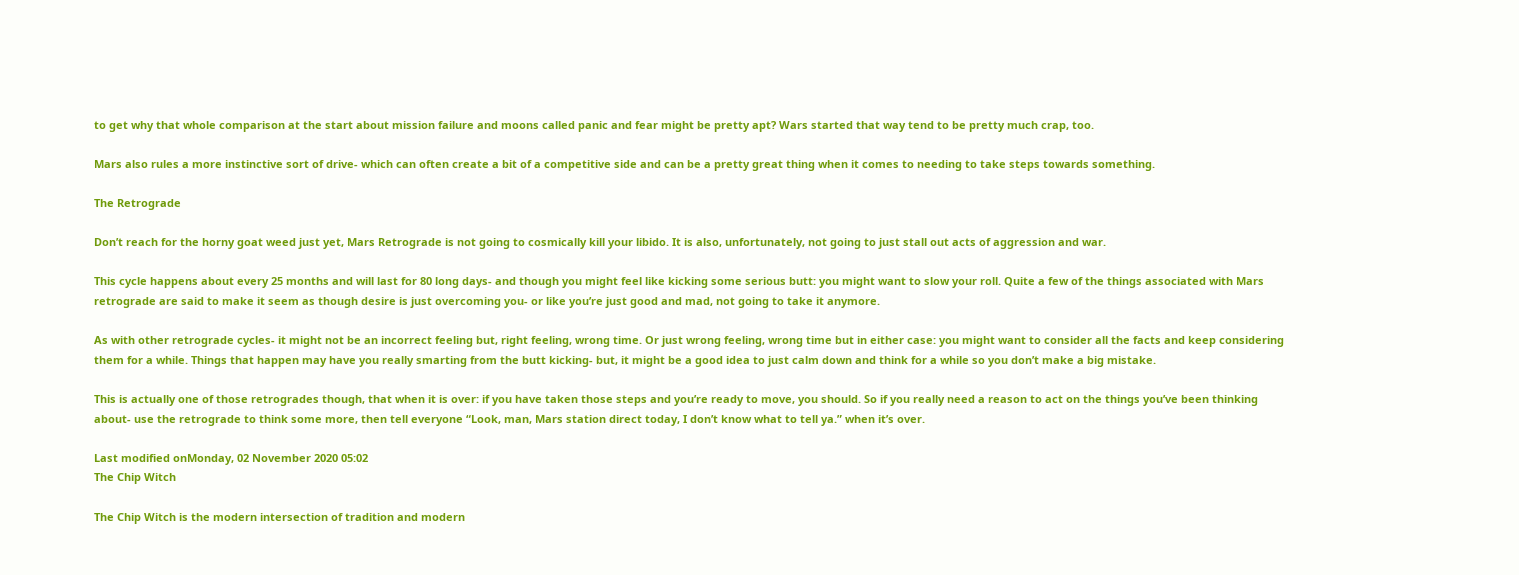to get why that whole comparison at the start about mission failure and moons called panic and fear might be pretty apt? Wars started that way tend to be pretty much crap, too.

Mars also rules a more instinctive sort of drive- which can often create a bit of a competitive side and can be a pretty great thing when it comes to needing to take steps towards something.

The Retrograde

Don’t reach for the horny goat weed just yet, Mars Retrograde is not going to cosmically kill your libido. It is also, unfortunately, not going to just stall out acts of aggression and war.

This cycle happens about every 25 months and will last for 80 long days- and though you might feel like kicking some serious butt: you might want to slow your roll. Quite a few of the things associated with Mars retrograde are said to make it seem as though desire is just overcoming you- or like you’re just good and mad, not going to take it anymore.

As with other retrograde cycles- it might not be an incorrect feeling but, right feeling, wrong time. Or just wrong feeling, wrong time but in either case: you might want to consider all the facts and keep considering them for a while. Things that happen may have you really smarting from the butt kicking- but, it might be a good idea to just calm down and think for a while so you don’t make a big mistake.

This is actually one of those retrogrades though, that when it is over: if you have taken those steps and you’re ready to move, you should. So if you really need a reason to act on the things you’ve been thinking about- use the retrograde to think some more, then tell everyone “Look, man, Mars station direct today, I don’t know what to tell ya.” when it’s over.

Last modified onMonday, 02 November 2020 05:02
The Chip Witch

The Chip Witch is the modern intersection of tradition and modern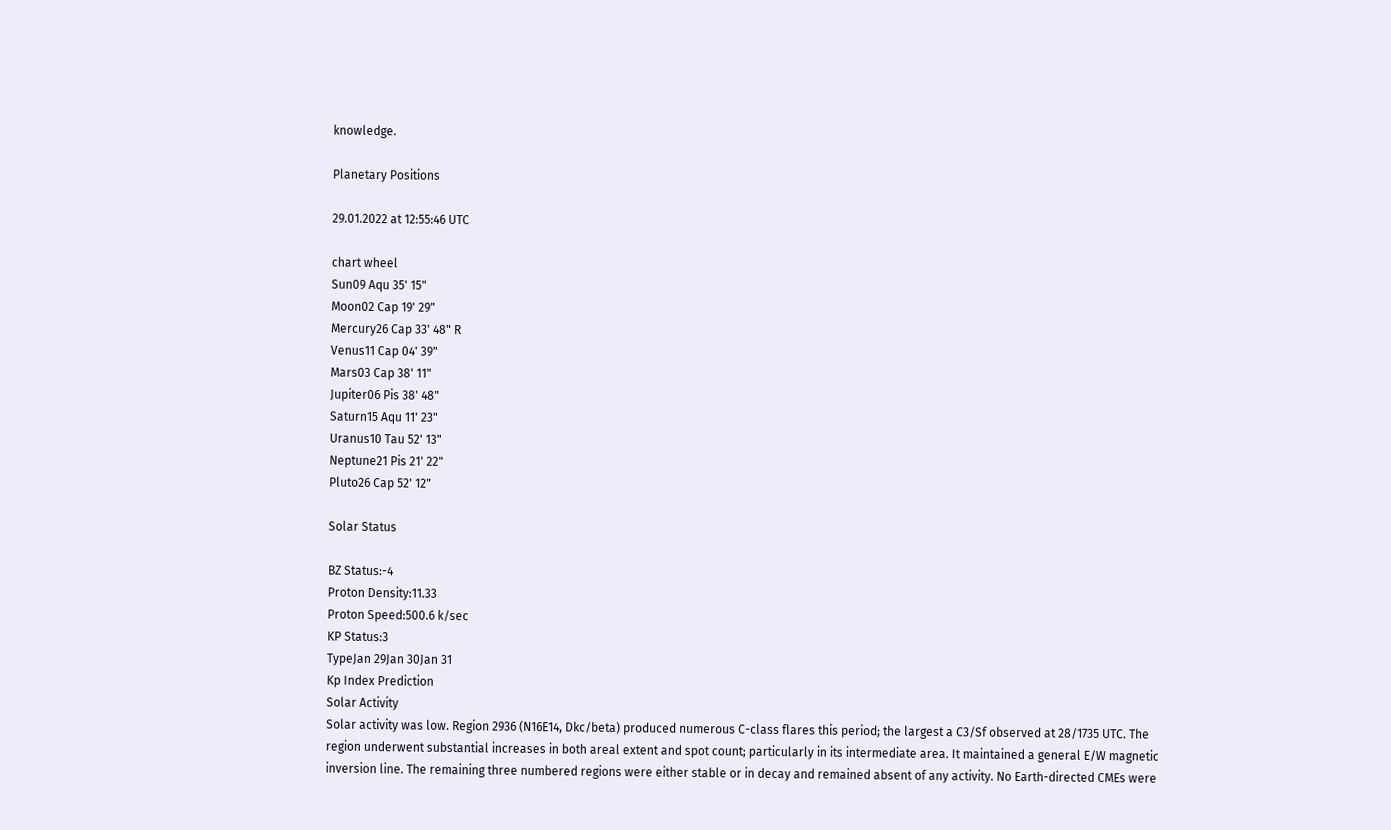knowledge.

Planetary Positions

29.01.2022 at 12:55:46 UTC

chart wheel
Sun09 Aqu 35' 15"
Moon02 Cap 19' 29"
Mercury26 Cap 33' 48" R
Venus11 Cap 04' 39"
Mars03 Cap 38' 11"
Jupiter06 Pis 38' 48"
Saturn15 Aqu 11' 23"
Uranus10 Tau 52' 13"
Neptune21 Pis 21' 22"
Pluto26 Cap 52' 12"

Solar Status

BZ Status:-4
Proton Density:11.33
Proton Speed:500.6 k/sec
KP Status:3
TypeJan 29Jan 30Jan 31
Kp Index Prediction
Solar Activity
Solar activity was low. Region 2936 (N16E14, Dkc/beta) produced numerous C-class flares this period; the largest a C3/Sf observed at 28/1735 UTC. The region underwent substantial increases in both areal extent and spot count; particularly in its intermediate area. It maintained a general E/W magnetic inversion line. The remaining three numbered regions were either stable or in decay and remained absent of any activity. No Earth-directed CMEs were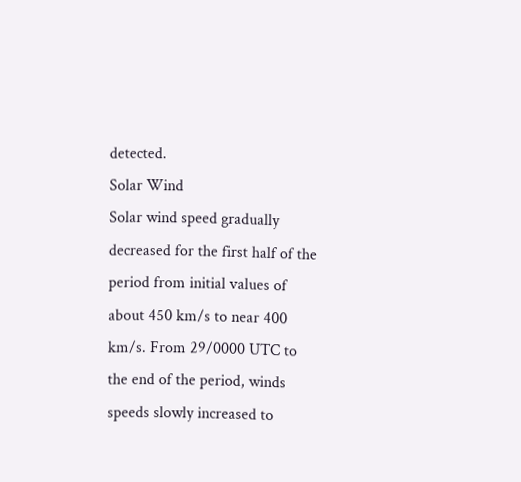detected.
Solar Wind
Solar wind speed gradually decreased for the first half of the period from initial values of about 450 km/s to near 400 km/s. From 29/0000 UTC to the end of the period, winds speeds slowly increased to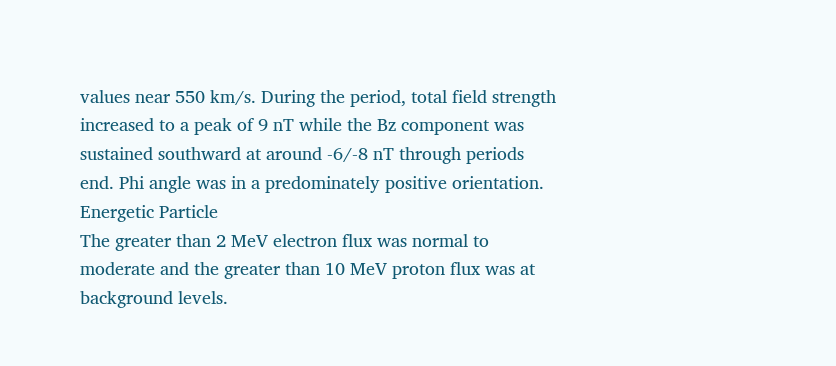values near 550 km/s. During the period, total field strength increased to a peak of 9 nT while the Bz component was sustained southward at around -6/-8 nT through periods end. Phi angle was in a predominately positive orientation.
Energetic Particle
The greater than 2 MeV electron flux was normal to moderate and the greater than 10 MeV proton flux was at background levels.